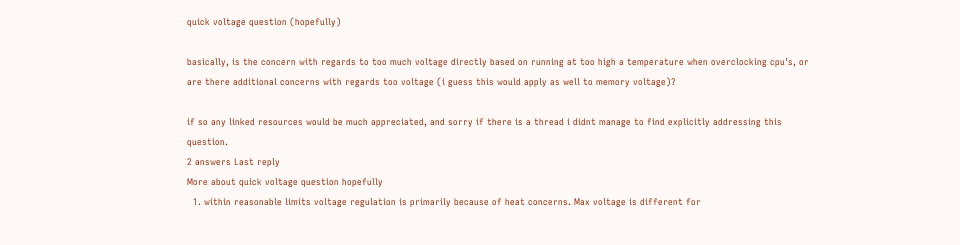quick voltage question (hopefully)

basically, is the concern with regards to too much voltage directly based on running at too high a temperature when overclocking cpu's, or are there additional concerns with regards too voltage (i guess this would apply as well to memory voltage)?

if so any linked resources would be much appreciated, and sorry if there is a thread i didnt manage to find explicitly addressing this question.
2 answers Last reply
More about quick voltage question hopefully
  1. within reasonable limits voltage regulation is primarily because of heat concerns. Max voltage is different for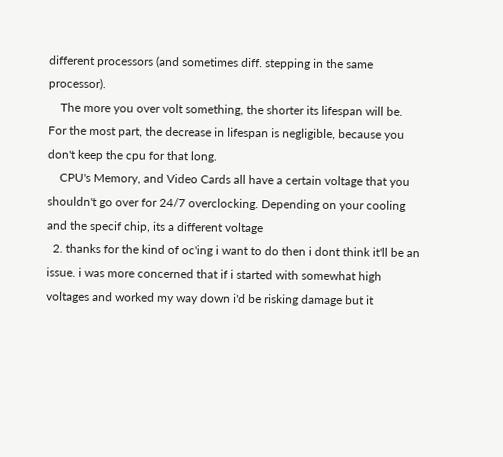different processors (and sometimes diff. stepping in the same processor).
    The more you over volt something, the shorter its lifespan will be. For the most part, the decrease in lifespan is negligible, because you don't keep the cpu for that long.
    CPU's Memory, and Video Cards all have a certain voltage that you shouldn't go over for 24/7 overclocking. Depending on your cooling and the specif chip, its a different voltage
  2. thanks for the kind of oc'ing i want to do then i dont think it'll be an issue. i was more concerned that if i started with somewhat high voltages and worked my way down i'd be risking damage but it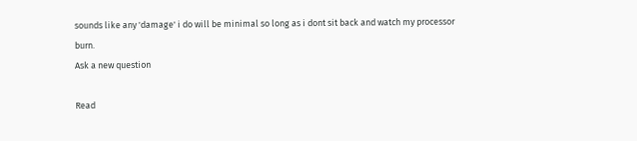sounds like any 'damage' i do will be minimal so long as i dont sit back and watch my processor burn.
Ask a new question

Read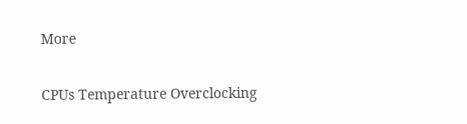More

CPUs Temperature Overclocking